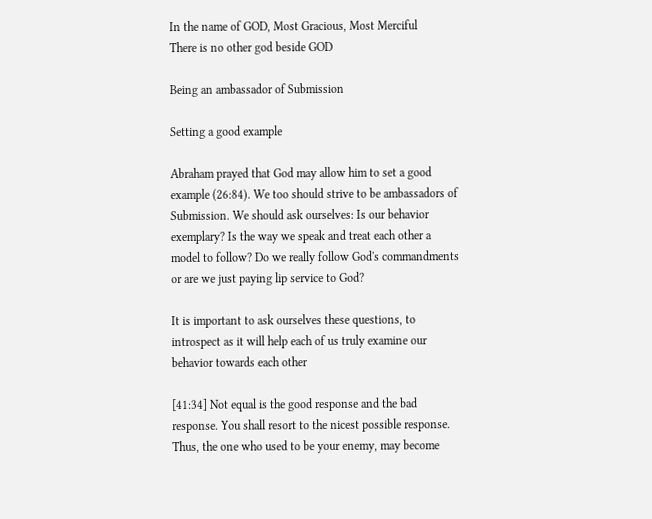In the name of GOD, Most Gracious, Most Merciful
There is no other god beside GOD

Being an ambassador of Submission

Setting a good example

Abraham prayed that God may allow him to set a good example (26:84). We too should strive to be ambassadors of Submission. We should ask ourselves: Is our behavior exemplary? Is the way we speak and treat each other a model to follow? Do we really follow God's commandments or are we just paying lip service to God?

It is important to ask ourselves these questions, to introspect as it will help each of us truly examine our behavior towards each other

[41:34] Not equal is the good response and the bad response. You shall resort to the nicest possible response. Thus, the one who used to be your enemy, may become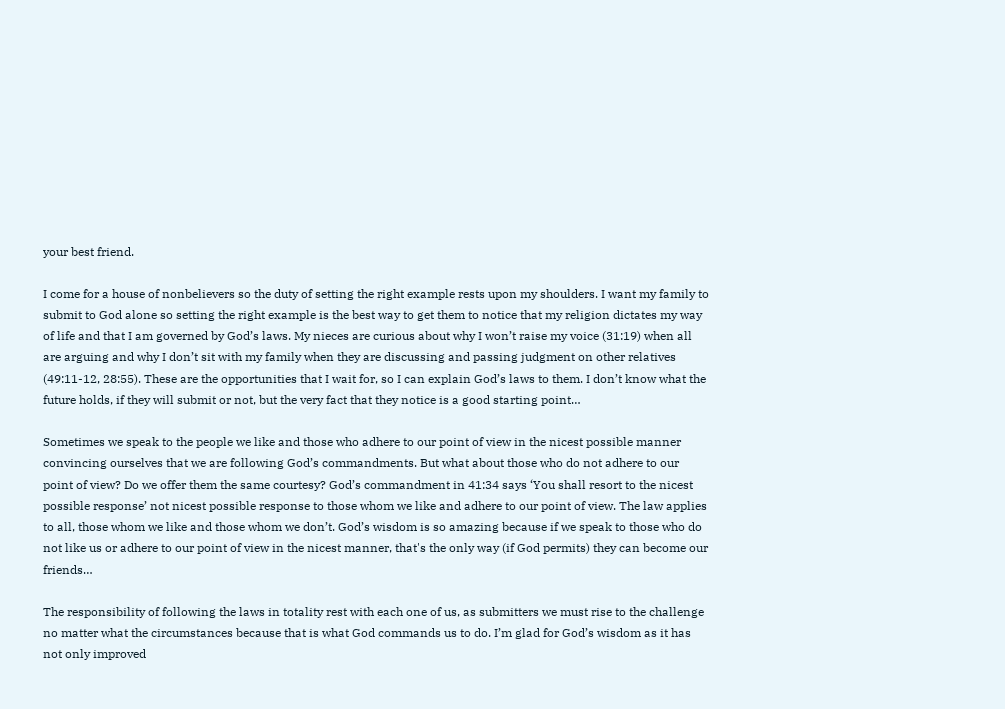your best friend.

I come for a house of nonbelievers so the duty of setting the right example rests upon my shoulders. I want my family to submit to God alone so setting the right example is the best way to get them to notice that my religion dictates my way of life and that I am governed by God’s laws. My nieces are curious about why I won’t raise my voice (31:19) when all are arguing and why I don’t sit with my family when they are discussing and passing judgment on other relatives (49:11-12, 28:55). These are the opportunities that I wait for, so I can explain God’s laws to them. I don’t know what the future holds, if they will submit or not, but the very fact that they notice is a good starting point…

Sometimes we speak to the people we like and those who adhere to our point of view in the nicest possible manner convincing ourselves that we are following God’s commandments. But what about those who do not adhere to our point of view? Do we offer them the same courtesy? God’s commandment in 41:34 says ‘You shall resort to the nicest possible response’ not nicest possible response to those whom we like and adhere to our point of view. The law applies to all, those whom we like and those whom we don’t. God’s wisdom is so amazing because if we speak to those who do not like us or adhere to our point of view in the nicest manner, that's the only way (if God permits) they can become our friends…

The responsibility of following the laws in totality rest with each one of us, as submitters we must rise to the challenge no matter what the circumstances because that is what God commands us to do. I’m glad for God’s wisdom as it has not only improved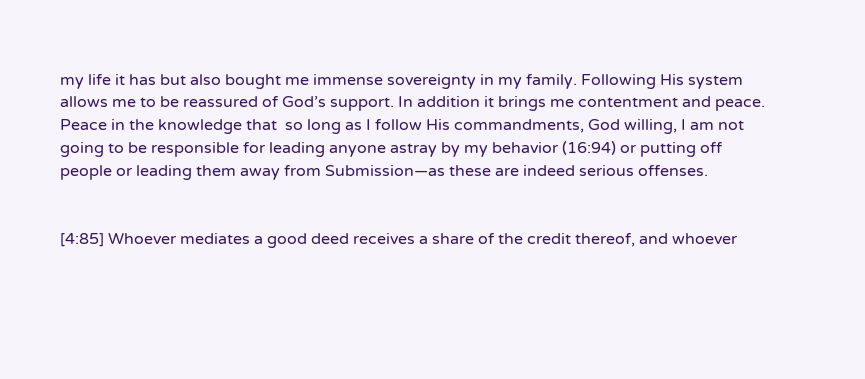my life it has but also bought me immense sovereignty in my family. Following His system allows me to be reassured of God’s support. In addition it brings me contentment and peace. Peace in the knowledge that  so long as I follow His commandments, God willing, I am not going to be responsible for leading anyone astray by my behavior (16:94) or putting off people or leading them away from Submission—as these are indeed serious offenses.


[4:85] Whoever mediates a good deed receives a share of the credit thereof, and whoever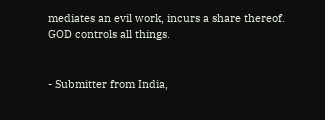mediates an evil work, incurs a share thereof. GOD controls all things.


- Submitter from India,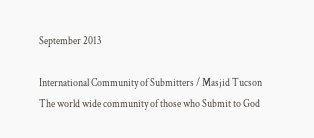September 2013

International Community of Submitters / Masjid Tucson
The world wide community of those who Submit to God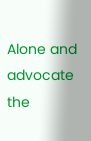Alone and advocate the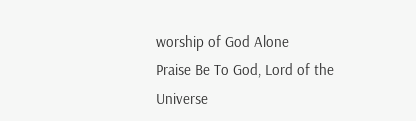worship of God Alone
Praise Be To God, Lord of the Universe